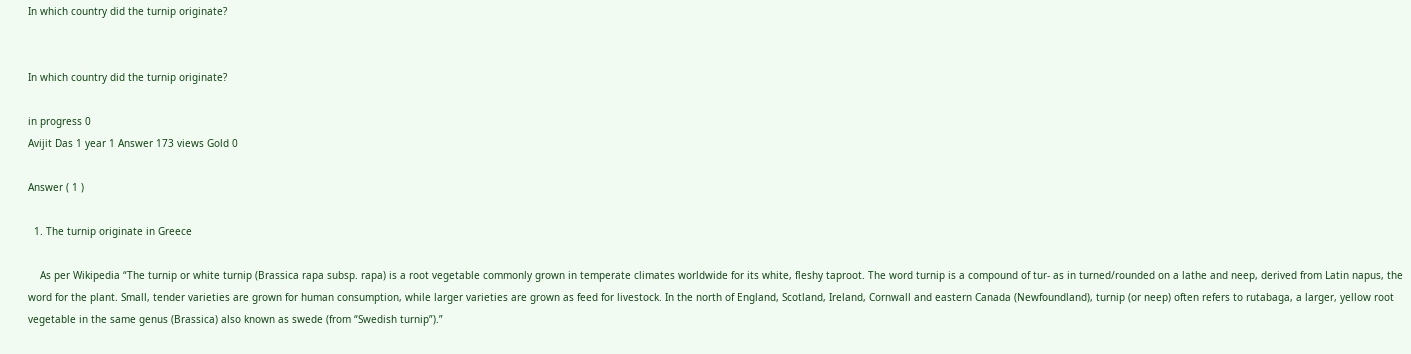In which country did the turnip originate?


In which country did the turnip originate?

in progress 0
Avijit Das 1 year 1 Answer 173 views Gold 0

Answer ( 1 )

  1. The turnip originate in Greece

    As per Wikipedia “The turnip or white turnip (Brassica rapa subsp. rapa) is a root vegetable commonly grown in temperate climates worldwide for its white, fleshy taproot. The word turnip is a compound of tur- as in turned/rounded on a lathe and neep, derived from Latin napus, the word for the plant. Small, tender varieties are grown for human consumption, while larger varieties are grown as feed for livestock. In the north of England, Scotland, Ireland, Cornwall and eastern Canada (Newfoundland), turnip (or neep) often refers to rutabaga, a larger, yellow root vegetable in the same genus (Brassica) also known as swede (from “Swedish turnip”).”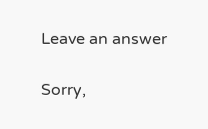Leave an answer

Sorry,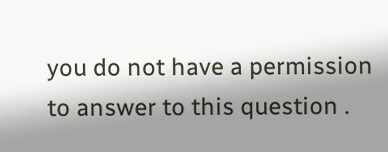you do not have a permission to answer to this question .